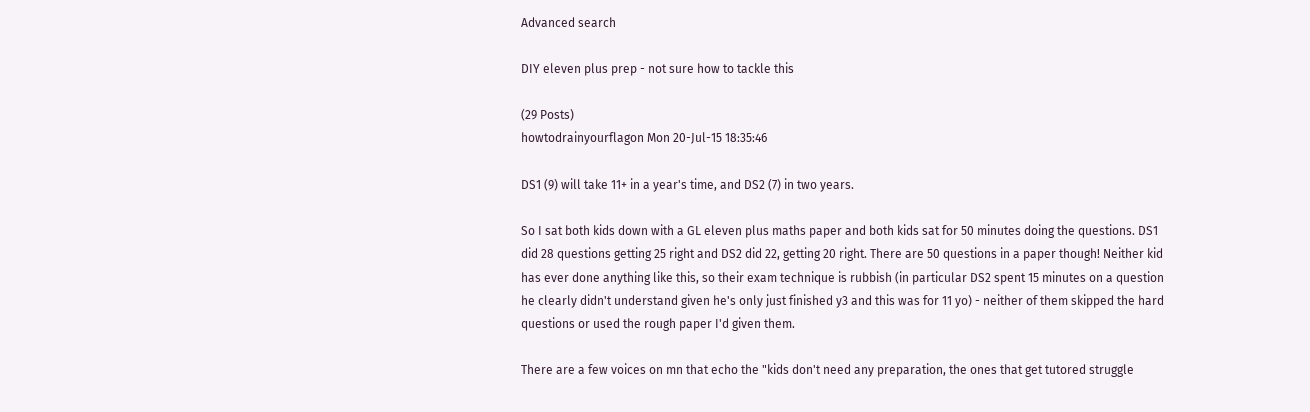Advanced search

DIY eleven plus prep - not sure how to tackle this

(29 Posts)
howtodrainyourflagon Mon 20-Jul-15 18:35:46

DS1 (9) will take 11+ in a year's time, and DS2 (7) in two years.

So I sat both kids down with a GL eleven plus maths paper and both kids sat for 50 minutes doing the questions. DS1 did 28 questions getting 25 right and DS2 did 22, getting 20 right. There are 50 questions in a paper though! Neither kid has ever done anything like this, so their exam technique is rubbish (in particular DS2 spent 15 minutes on a question he clearly didn't understand given he's only just finished y3 and this was for 11 yo) - neither of them skipped the hard questions or used the rough paper I'd given them.

There are a few voices on mn that echo the "kids don't need any preparation, the ones that get tutored struggle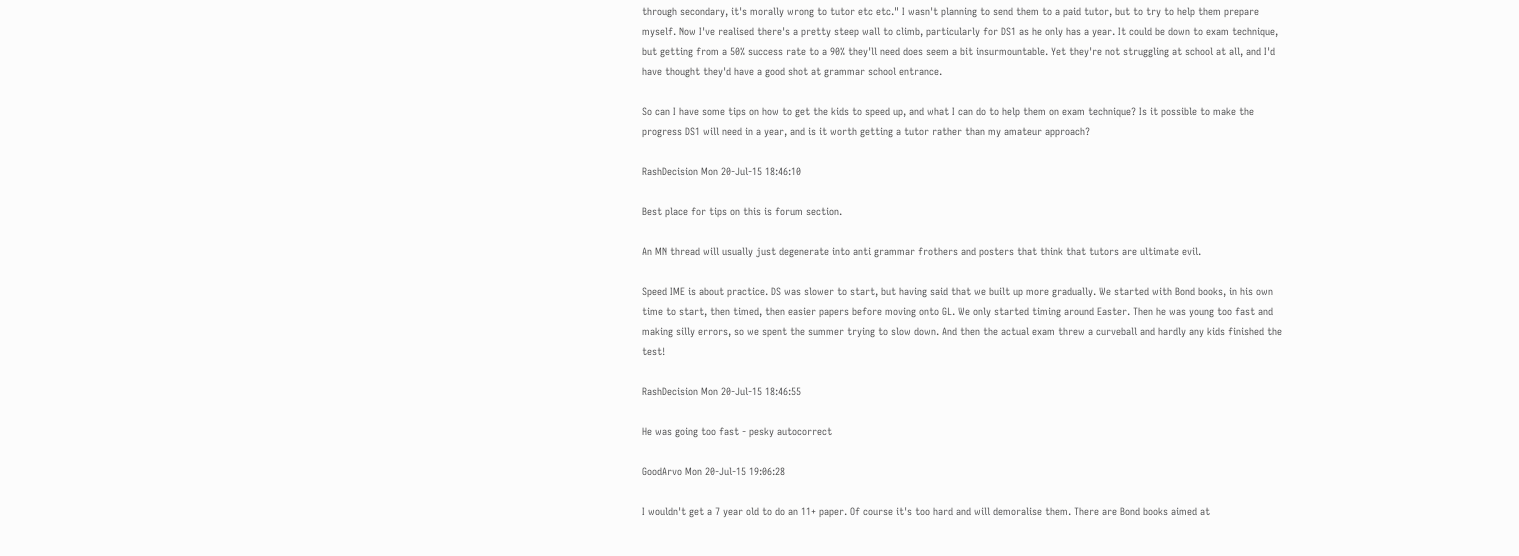through secondary, it's morally wrong to tutor etc etc." I wasn't planning to send them to a paid tutor, but to try to help them prepare myself. Now I've realised there's a pretty steep wall to climb, particularly for DS1 as he only has a year. It could be down to exam technique, but getting from a 50% success rate to a 90% they'll need does seem a bit insurmountable. Yet they're not struggling at school at all, and I'd have thought they'd have a good shot at grammar school entrance.

So can I have some tips on how to get the kids to speed up, and what I can do to help them on exam technique? Is it possible to make the progress DS1 will need in a year, and is it worth getting a tutor rather than my amateur approach?

RashDecision Mon 20-Jul-15 18:46:10

Best place for tips on this is forum section.

An MN thread will usually just degenerate into anti grammar frothers and posters that think that tutors are ultimate evil.

Speed IME is about practice. DS was slower to start, but having said that we built up more gradually. We started with Bond books, in his own time to start, then timed, then easier papers before moving onto GL. We only started timing around Easter. Then he was young too fast and making silly errors, so we spent the summer trying to slow down. And then the actual exam threw a curveball and hardly any kids finished the test!

RashDecision Mon 20-Jul-15 18:46:55

He was going too fast - pesky autocorrect

GoodArvo Mon 20-Jul-15 19:06:28

I wouldn't get a 7 year old to do an 11+ paper. Of course it's too hard and will demoralise them. There are Bond books aimed at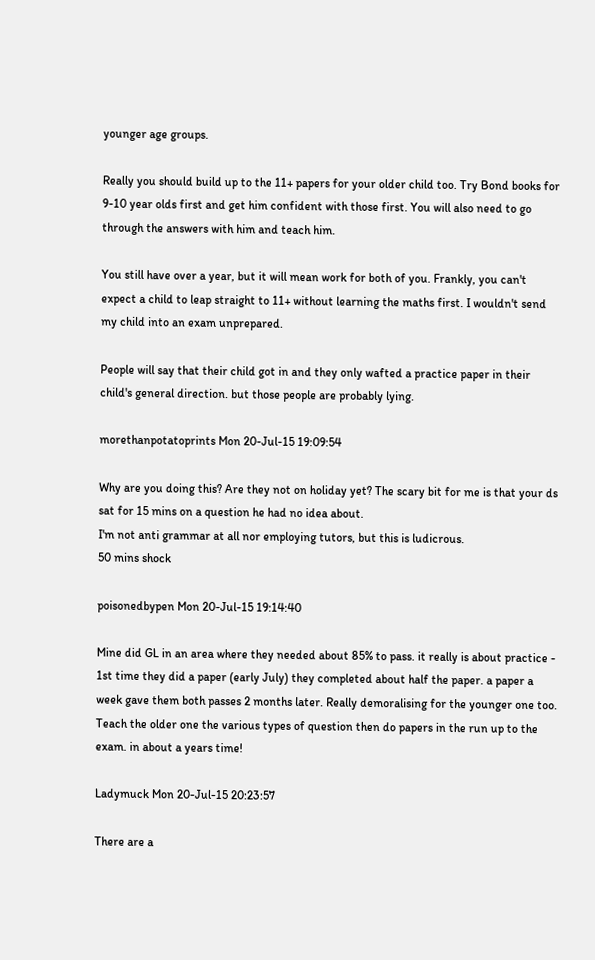younger age groups.

Really you should build up to the 11+ papers for your older child too. Try Bond books for 9-10 year olds first and get him confident with those first. You will also need to go through the answers with him and teach him.

You still have over a year, but it will mean work for both of you. Frankly, you can't expect a child to leap straight to 11+ without learning the maths first. I wouldn't send my child into an exam unprepared.

People will say that their child got in and they only wafted a practice paper in their child's general direction. but those people are probably lying.

morethanpotatoprints Mon 20-Jul-15 19:09:54

Why are you doing this? Are they not on holiday yet? The scary bit for me is that your ds sat for 15 mins on a question he had no idea about.
I'm not anti grammar at all nor employing tutors, but this is ludicrous.
50 mins shock

poisonedbypen Mon 20-Jul-15 19:14:40

Mine did GL in an area where they needed about 85% to pass. it really is about practice - 1st time they did a paper (early July) they completed about half the paper. a paper a week gave them both passes 2 months later. Really demoralising for the younger one too. Teach the older one the various types of question then do papers in the run up to the exam. in about a years time!

Ladymuck Mon 20-Jul-15 20:23:57

There are a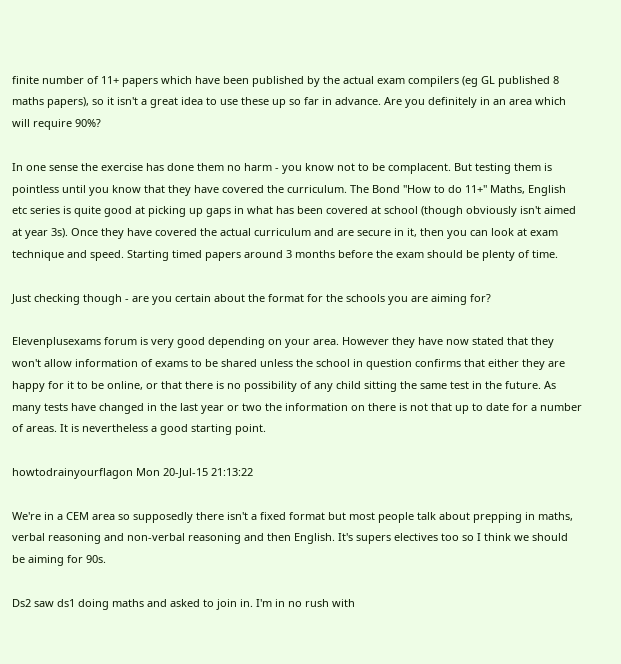finite number of 11+ papers which have been published by the actual exam compilers (eg GL published 8 maths papers), so it isn't a great idea to use these up so far in advance. Are you definitely in an area which will require 90%?

In one sense the exercise has done them no harm - you know not to be complacent. But testing them is pointless until you know that they have covered the curriculum. The Bond "How to do 11+" Maths, English etc series is quite good at picking up gaps in what has been covered at school (though obviously isn't aimed at year 3s). Once they have covered the actual curriculum and are secure in it, then you can look at exam technique and speed. Starting timed papers around 3 months before the exam should be plenty of time.

Just checking though - are you certain about the format for the schools you are aiming for?

Elevenplusexams forum is very good depending on your area. However they have now stated that they won't allow information of exams to be shared unless the school in question confirms that either they are happy for it to be online, or that there is no possibility of any child sitting the same test in the future. As many tests have changed in the last year or two the information on there is not that up to date for a number of areas. It is nevertheless a good starting point.

howtodrainyourflagon Mon 20-Jul-15 21:13:22

We're in a CEM area so supposedly there isn't a fixed format but most people talk about prepping in maths, verbal reasoning and non-verbal reasoning and then English. It's supers electives too so I think we should be aiming for 90s.

Ds2 saw ds1 doing maths and asked to join in. I'm in no rush with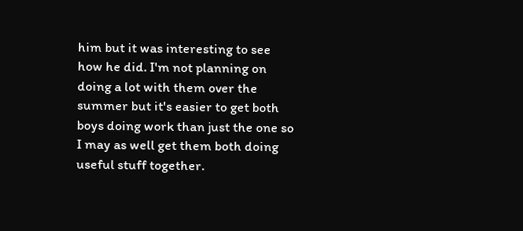him but it was interesting to see how he did. I'm not planning on doing a lot with them over the summer but it's easier to get both boys doing work than just the one so I may as well get them both doing useful stuff together.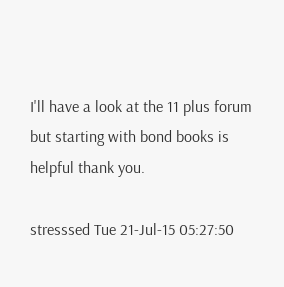I'll have a look at the 11 plus forum but starting with bond books is helpful thank you.

stresssed Tue 21-Jul-15 05:27:50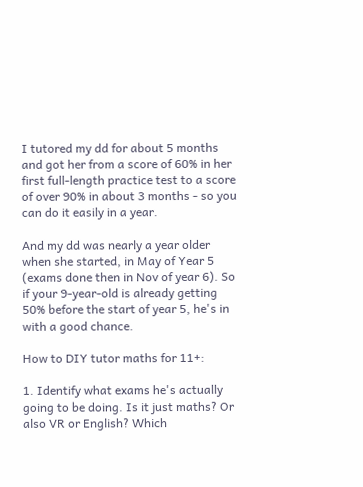I tutored my dd for about 5 months and got her from a score of 60% in her first full-length practice test to a score of over 90% in about 3 months - so you can do it easily in a year.

And my dd was nearly a year older when she started, in May of Year 5 (exams done then in Nov of year 6). So if your 9-year-old is already getting 50% before the start of year 5, he's in with a good chance.

How to DIY tutor maths for 11+:

1. Identify what exams he's actually going to be doing. Is it just maths? Or also VR or English? Which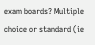exam boards? Multiple choice or standard (ie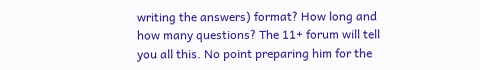writing the answers) format? How long and how many questions? The 11+ forum will tell you all this. No point preparing him for the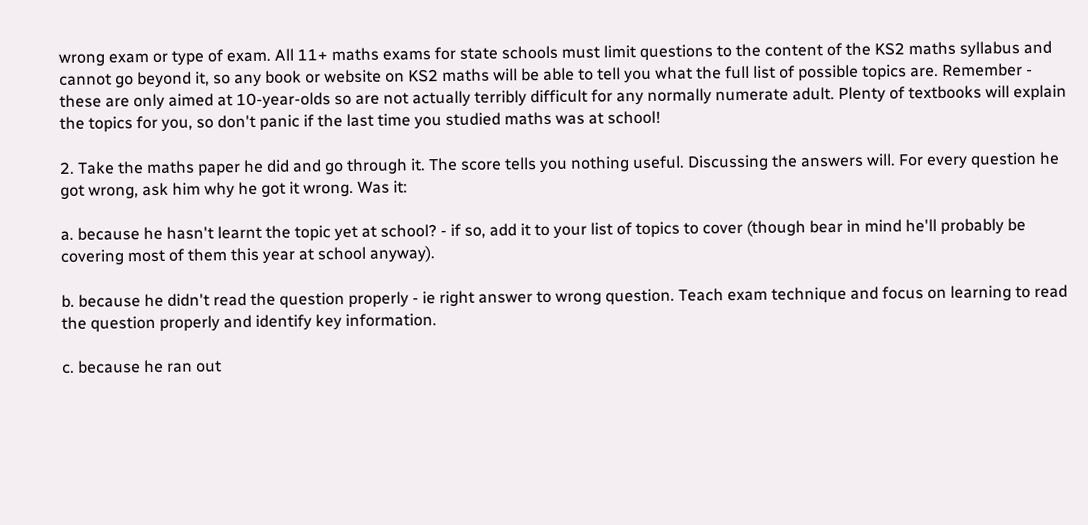wrong exam or type of exam. All 11+ maths exams for state schools must limit questions to the content of the KS2 maths syllabus and cannot go beyond it, so any book or website on KS2 maths will be able to tell you what the full list of possible topics are. Remember - these are only aimed at 10-year-olds so are not actually terribly difficult for any normally numerate adult. Plenty of textbooks will explain the topics for you, so don't panic if the last time you studied maths was at school!

2. Take the maths paper he did and go through it. The score tells you nothing useful. Discussing the answers will. For every question he got wrong, ask him why he got it wrong. Was it:

a. because he hasn't learnt the topic yet at school? - if so, add it to your list of topics to cover (though bear in mind he'll probably be covering most of them this year at school anyway).

b. because he didn't read the question properly - ie right answer to wrong question. Teach exam technique and focus on learning to read the question properly and identify key information.

c. because he ran out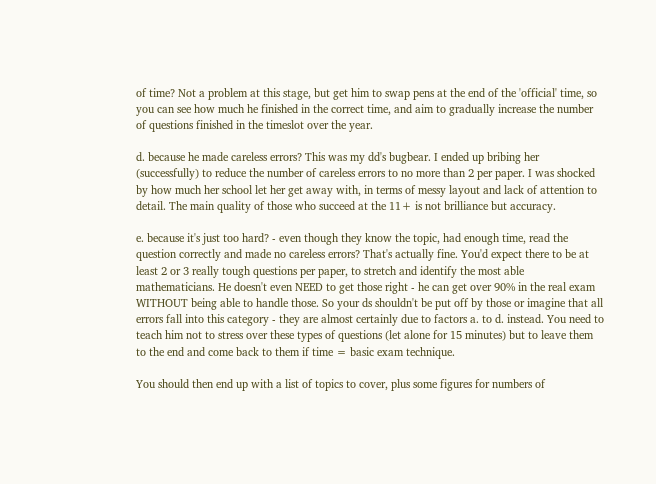of time? Not a problem at this stage, but get him to swap pens at the end of the 'official' time, so you can see how much he finished in the correct time, and aim to gradually increase the number of questions finished in the timeslot over the year.

d. because he made careless errors? This was my dd's bugbear. I ended up bribing her (successfully) to reduce the number of careless errors to no more than 2 per paper. I was shocked by how much her school let her get away with, in terms of messy layout and lack of attention to detail. The main quality of those who succeed at the 11+ is not brilliance but accuracy.

e. because it's just too hard? - even though they know the topic, had enough time, read the question correctly and made no careless errors? That's actually fine. You'd expect there to be at least 2 or 3 really tough questions per paper, to stretch and identify the most able mathematicians. He doesn't even NEED to get those right - he can get over 90% in the real exam WITHOUT being able to handle those. So your ds shouldn't be put off by those or imagine that all errors fall into this category - they are almost certainly due to factors a. to d. instead. You need to teach him not to stress over these types of questions (let alone for 15 minutes) but to leave them to the end and come back to them if time = basic exam technique.

You should then end up with a list of topics to cover, plus some figures for numbers of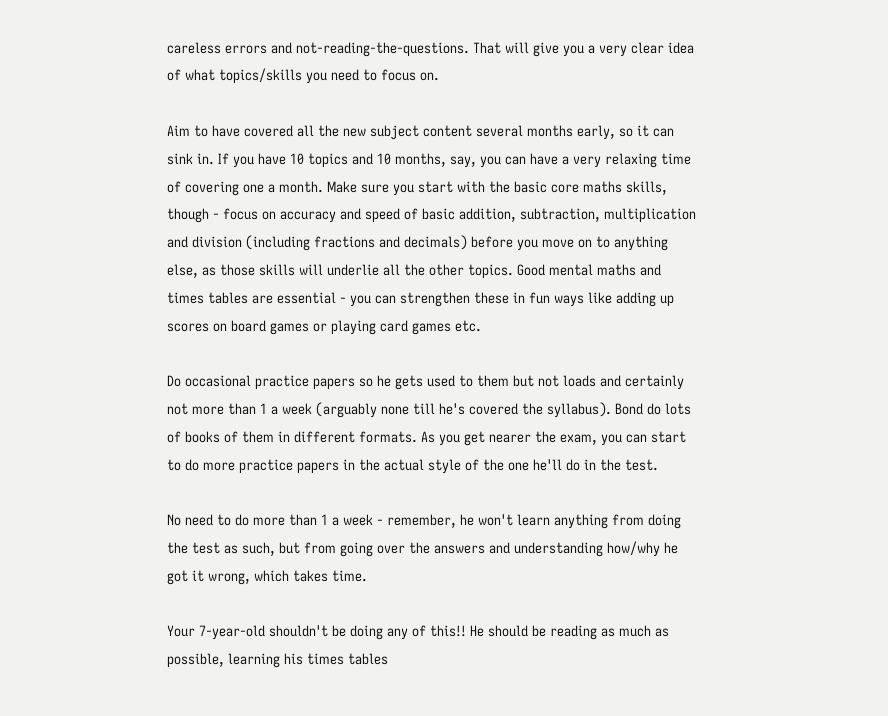careless errors and not-reading-the-questions. That will give you a very clear idea of what topics/skills you need to focus on.

Aim to have covered all the new subject content several months early, so it can sink in. If you have 10 topics and 10 months, say, you can have a very relaxing time of covering one a month. Make sure you start with the basic core maths skills, though - focus on accuracy and speed of basic addition, subtraction, multiplication and division (including fractions and decimals) before you move on to anything else, as those skills will underlie all the other topics. Good mental maths and times tables are essential - you can strengthen these in fun ways like adding up scores on board games or playing card games etc.

Do occasional practice papers so he gets used to them but not loads and certainly not more than 1 a week (arguably none till he's covered the syllabus). Bond do lots of books of them in different formats. As you get nearer the exam, you can start to do more practice papers in the actual style of the one he'll do in the test.

No need to do more than 1 a week - remember, he won't learn anything from doing the test as such, but from going over the answers and understanding how/why he got it wrong, which takes time.

Your 7-year-old shouldn't be doing any of this!! He should be reading as much as possible, learning his times tables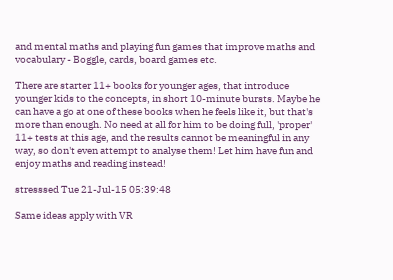and mental maths and playing fun games that improve maths and vocabulary - Boggle, cards, board games etc.

There are starter 11+ books for younger ages, that introduce younger kids to the concepts, in short 10-minute bursts. Maybe he can have a go at one of these books when he feels like it, but that's more than enough. No need at all for him to be doing full, 'proper' 11+ tests at this age, and the results cannot be meaningful in any way, so don't even attempt to analyse them! Let him have fun and enjoy maths and reading instead!

stresssed Tue 21-Jul-15 05:39:48

Same ideas apply with VR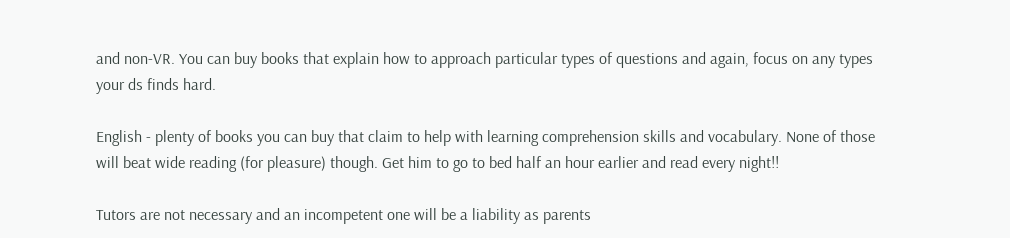and non-VR. You can buy books that explain how to approach particular types of questions and again, focus on any types your ds finds hard.

English - plenty of books you can buy that claim to help with learning comprehension skills and vocabulary. None of those will beat wide reading (for pleasure) though. Get him to go to bed half an hour earlier and read every night!!

Tutors are not necessary and an incompetent one will be a liability as parents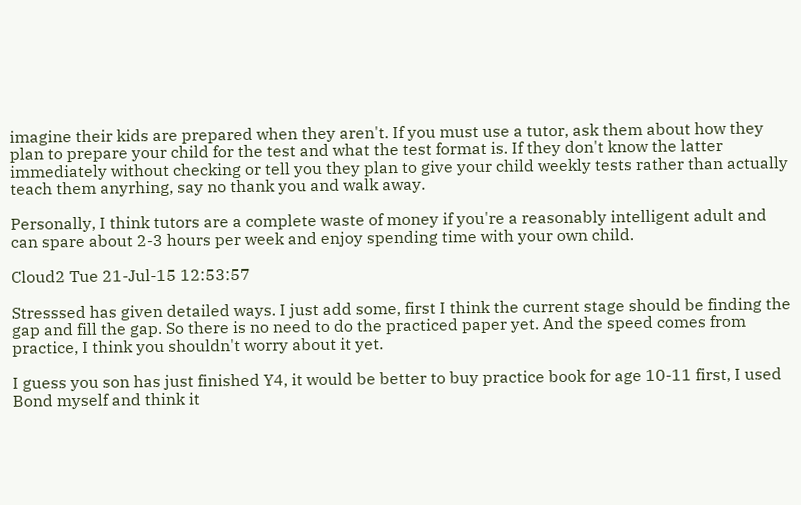imagine their kids are prepared when they aren't. If you must use a tutor, ask them about how they plan to prepare your child for the test and what the test format is. If they don't know the latter immediately without checking or tell you they plan to give your child weekly tests rather than actually teach them anyrhing, say no thank you and walk away.

Personally, I think tutors are a complete waste of money if you're a reasonably intelligent adult and can spare about 2-3 hours per week and enjoy spending time with your own child.

Cloud2 Tue 21-Jul-15 12:53:57

Stresssed has given detailed ways. I just add some, first I think the current stage should be finding the gap and fill the gap. So there is no need to do the practiced paper yet. And the speed comes from practice, I think you shouldn't worry about it yet.

I guess you son has just finished Y4, it would be better to buy practice book for age 10-11 first, I used Bond myself and think it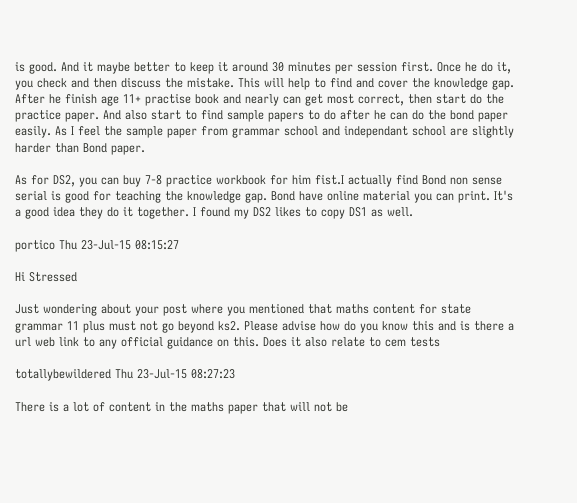is good. And it maybe better to keep it around 30 minutes per session first. Once he do it, you check and then discuss the mistake. This will help to find and cover the knowledge gap. After he finish age 11+ practise book and nearly can get most correct, then start do the practice paper. And also start to find sample papers to do after he can do the bond paper easily. As I feel the sample paper from grammar school and independant school are slightly harder than Bond paper.

As for DS2, you can buy 7-8 practice workbook for him fist.I actually find Bond non sense serial is good for teaching the knowledge gap. Bond have online material you can print. It's a good idea they do it together. I found my DS2 likes to copy DS1 as well.

portico Thu 23-Jul-15 08:15:27

Hi Stressed

Just wondering about your post where you mentioned that maths content for state grammar 11 plus must not go beyond ks2. Please advise how do you know this and is there a url web link to any official guidance on this. Does it also relate to cem tests

totallybewildered Thu 23-Jul-15 08:27:23

There is a lot of content in the maths paper that will not be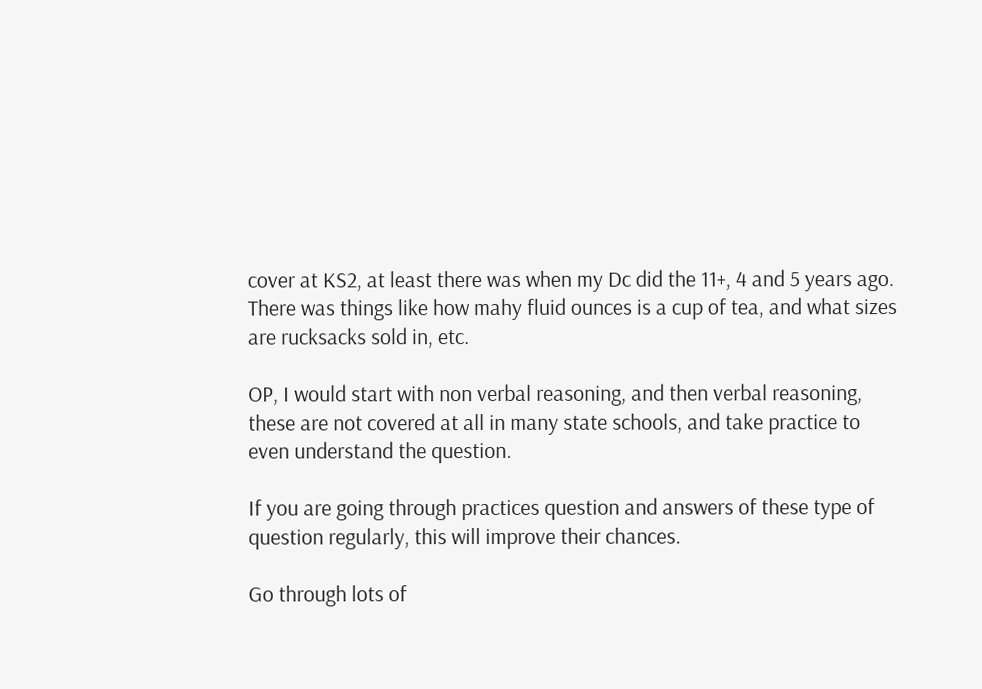cover at KS2, at least there was when my Dc did the 11+, 4 and 5 years ago. There was things like how mahy fluid ounces is a cup of tea, and what sizes are rucksacks sold in, etc.

OP, I would start with non verbal reasoning, and then verbal reasoning, these are not covered at all in many state schools, and take practice to even understand the question.

If you are going through practices question and answers of these type of question regularly, this will improve their chances.

Go through lots of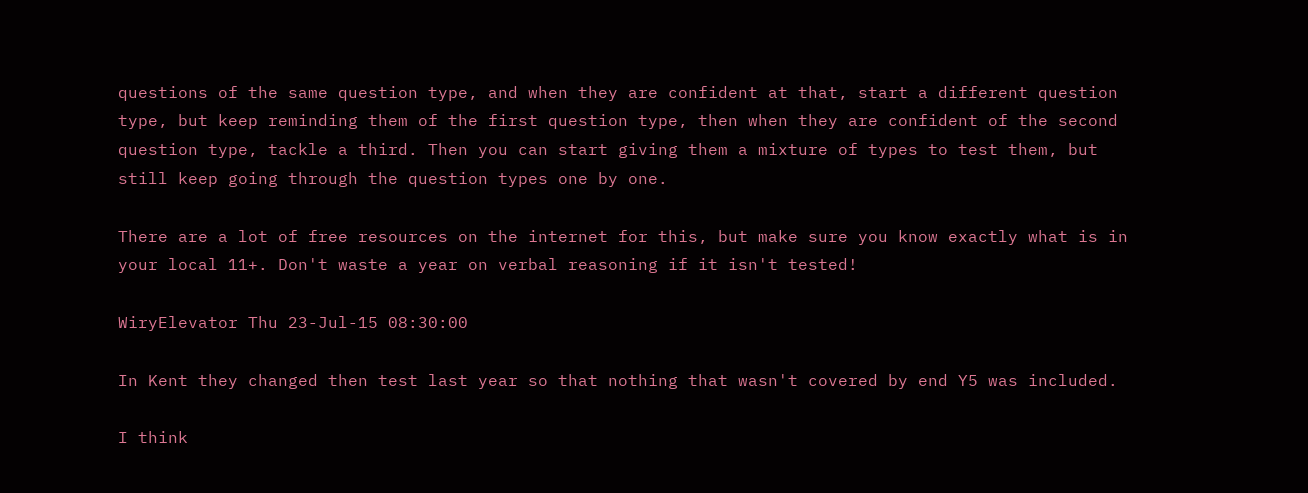questions of the same question type, and when they are confident at that, start a different question type, but keep reminding them of the first question type, then when they are confident of the second question type, tackle a third. Then you can start giving them a mixture of types to test them, but still keep going through the question types one by one.

There are a lot of free resources on the internet for this, but make sure you know exactly what is in your local 11+. Don't waste a year on verbal reasoning if it isn't tested!

WiryElevator Thu 23-Jul-15 08:30:00

In Kent they changed then test last year so that nothing that wasn't covered by end Y5 was included.

I think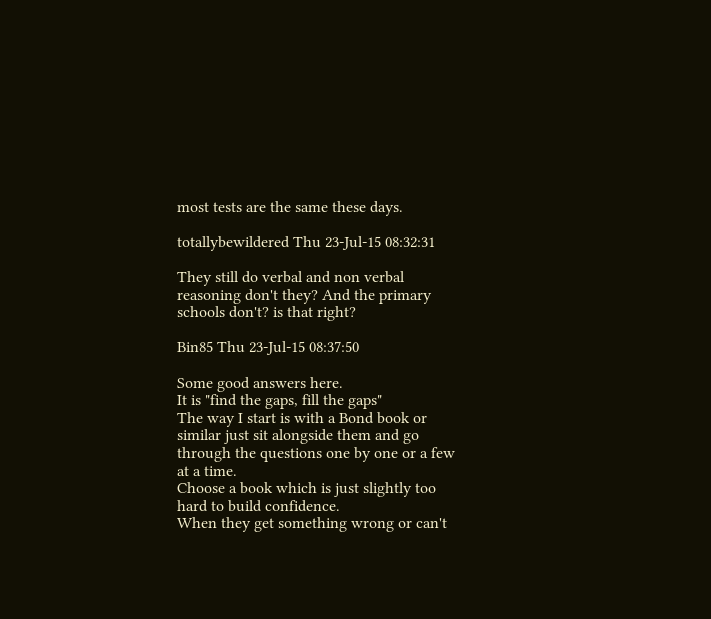most tests are the same these days.

totallybewildered Thu 23-Jul-15 08:32:31

They still do verbal and non verbal reasoning don't they? And the primary schools don't? is that right?

Bin85 Thu 23-Jul-15 08:37:50

Some good answers here.
It is "find the gaps, fill the gaps"
The way I start is with a Bond book or similar just sit alongside them and go through the questions one by one or a few at a time.
Choose a book which is just slightly too hard to build confidence.
When they get something wrong or can't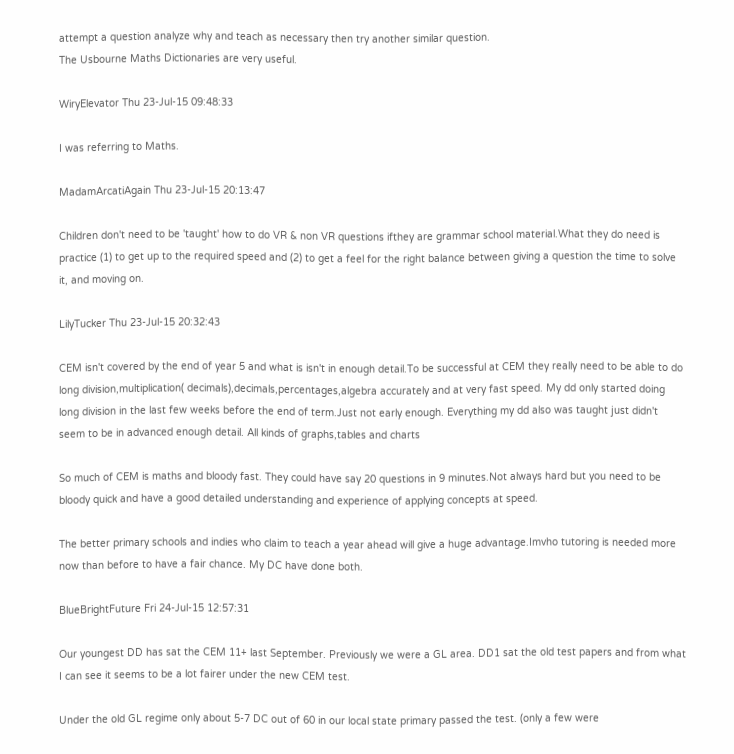attempt a question analyze why and teach as necessary then try another similar question.
The Usbourne Maths Dictionaries are very useful.

WiryElevator Thu 23-Jul-15 09:48:33

I was referring to Maths.

MadamArcatiAgain Thu 23-Jul-15 20:13:47

Children don't need to be 'taught' how to do VR & non VR questions ifthey are grammar school material.What they do need is practice (1) to get up to the required speed and (2) to get a feel for the right balance between giving a question the time to solve it, and moving on.

LilyTucker Thu 23-Jul-15 20:32:43

CEM isn't covered by the end of year 5 and what is isn't in enough detail.To be successful at CEM they really need to be able to do long division,multiplication( decimals),decimals,percentages,algebra accurately and at very fast speed. My dd only started doing long division in the last few weeks before the end of term.Just not early enough. Everything my dd also was taught just didn't seem to be in advanced enough detail. All kinds of graphs,tables and charts

So much of CEM is maths and bloody fast. They could have say 20 questions in 9 minutes.Not always hard but you need to be bloody quick and have a good detailed understanding and experience of applying concepts at speed.

The better primary schools and indies who claim to teach a year ahead will give a huge advantage.Imvho tutoring is needed more now than before to have a fair chance. My DC have done both.

BlueBrightFuture Fri 24-Jul-15 12:57:31

Our youngest DD has sat the CEM 11+ last September. Previously we were a GL area. DD1 sat the old test papers and from what I can see it seems to be a lot fairer under the new CEM test.

Under the old GL regime only about 5-7 DC out of 60 in our local state primary passed the test. (only a few were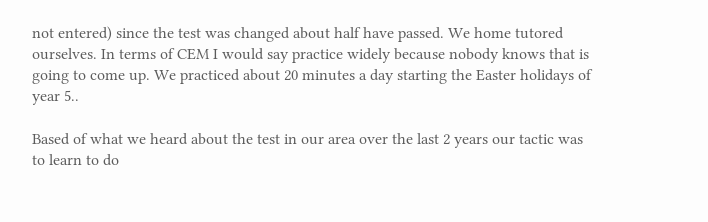not entered) since the test was changed about half have passed. We home tutored ourselves. In terms of CEM I would say practice widely because nobody knows that is going to come up. We practiced about 20 minutes a day starting the Easter holidays of year 5..

Based of what we heard about the test in our area over the last 2 years our tactic was to learn to do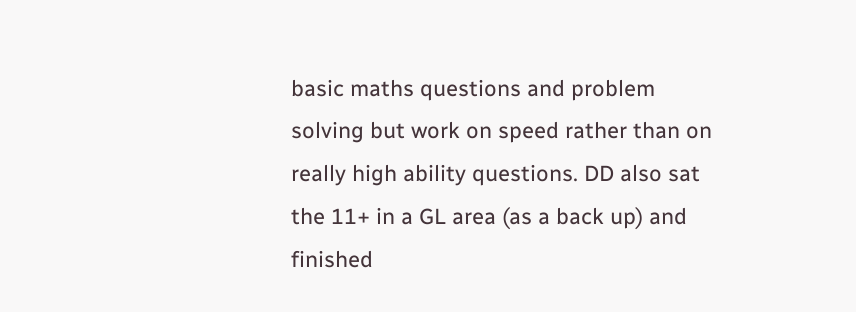basic maths questions and problem solving but work on speed rather than on really high ability questions. DD also sat the 11+ in a GL area (as a back up) and finished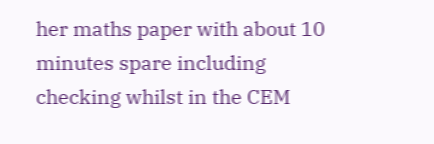her maths paper with about 10 minutes spare including checking whilst in the CEM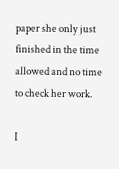paper she only just finished in the time allowed and no time to check her work.

I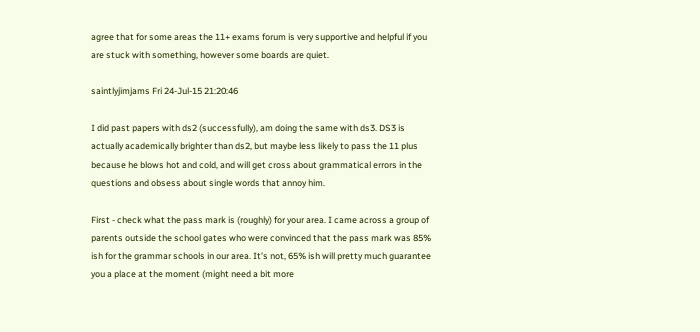agree that for some areas the 11+ exams forum is very supportive and helpful if you are stuck with something, however some boards are quiet.

saintlyjimjams Fri 24-Jul-15 21:20:46

I did past papers with ds2 (successfully), am doing the same with ds3. DS3 is actually academically brighter than ds2, but maybe less likely to pass the 11 plus because he blows hot and cold, and will get cross about grammatical errors in the questions and obsess about single words that annoy him.

First - check what the pass mark is (roughly) for your area. I came across a group of parents outside the school gates who were convinced that the pass mark was 85% ish for the grammar schools in our area. It's not, 65% ish will pretty much guarantee you a place at the moment (might need a bit more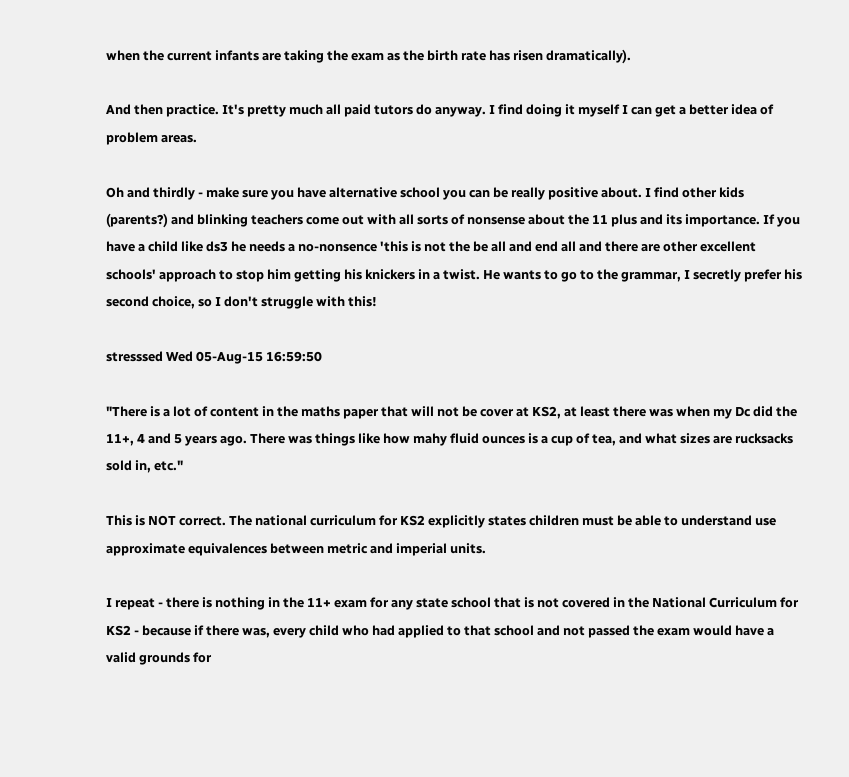when the current infants are taking the exam as the birth rate has risen dramatically).

And then practice. It's pretty much all paid tutors do anyway. I find doing it myself I can get a better idea of problem areas.

Oh and thirdly - make sure you have alternative school you can be really positive about. I find other kids (parents?) and blinking teachers come out with all sorts of nonsense about the 11 plus and its importance. If you have a child like ds3 he needs a no-nonsence 'this is not the be all and end all and there are other excellent schools' approach to stop him getting his knickers in a twist. He wants to go to the grammar, I secretly prefer his second choice, so I don't struggle with this!

stresssed Wed 05-Aug-15 16:59:50

"There is a lot of content in the maths paper that will not be cover at KS2, at least there was when my Dc did the 11+, 4 and 5 years ago. There was things like how mahy fluid ounces is a cup of tea, and what sizes are rucksacks sold in, etc."

This is NOT correct. The national curriculum for KS2 explicitly states children must be able to understand use approximate equivalences between metric and imperial units.

I repeat - there is nothing in the 11+ exam for any state school that is not covered in the National Curriculum for KS2 - because if there was, every child who had applied to that school and not passed the exam would have a valid grounds for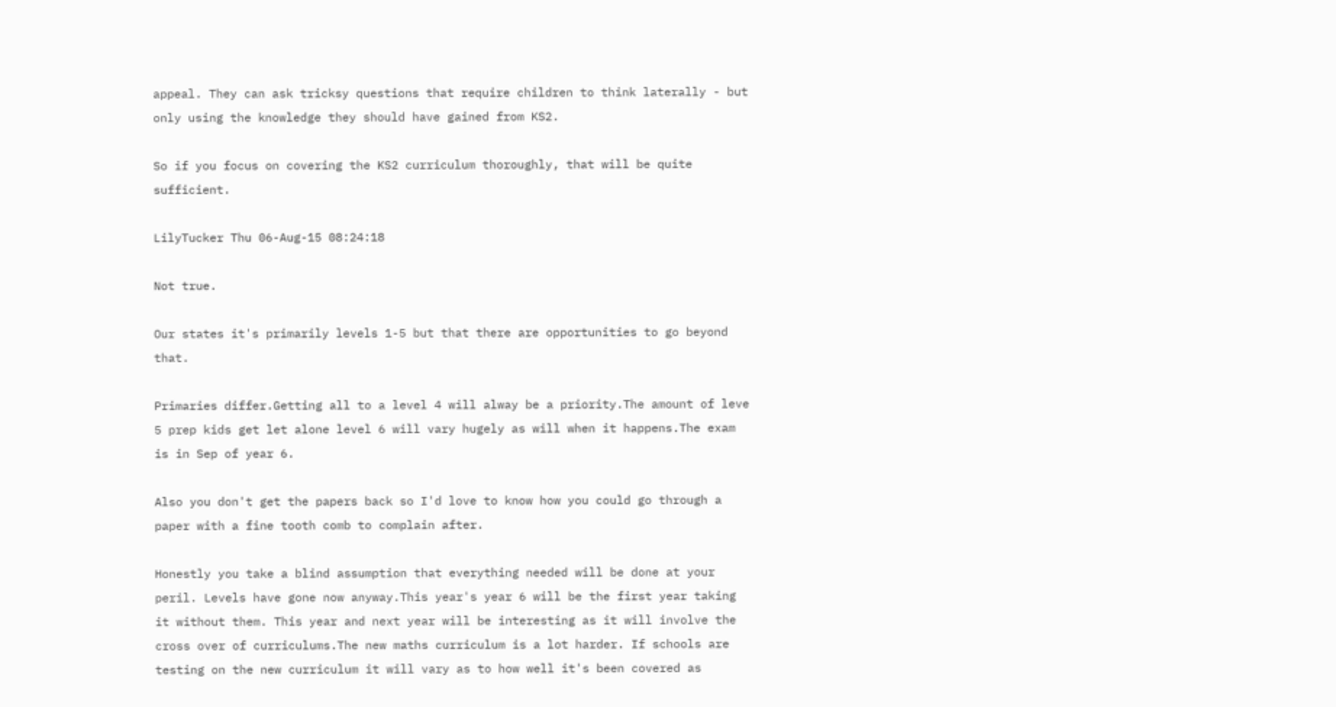appeal. They can ask tricksy questions that require children to think laterally - but only using the knowledge they should have gained from KS2.

So if you focus on covering the KS2 curriculum thoroughly, that will be quite sufficient.

LilyTucker Thu 06-Aug-15 08:24:18

Not true.

Our states it's primarily levels 1-5 but that there are opportunities to go beyond that.

Primaries differ.Getting all to a level 4 will alway be a priority.The amount of leve 5 prep kids get let alone level 6 will vary hugely as will when it happens.The exam is in Sep of year 6.

Also you don't get the papers back so I'd love to know how you could go through a paper with a fine tooth comb to complain after.

Honestly you take a blind assumption that everything needed will be done at your peril. Levels have gone now anyway.This year's year 6 will be the first year taking it without them. This year and next year will be interesting as it will involve the cross over of curriculums.The new maths curriculum is a lot harder. If schools are testing on the new curriculum it will vary as to how well it's been covered as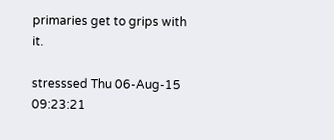primaries get to grips with it.

stresssed Thu 06-Aug-15 09:23:21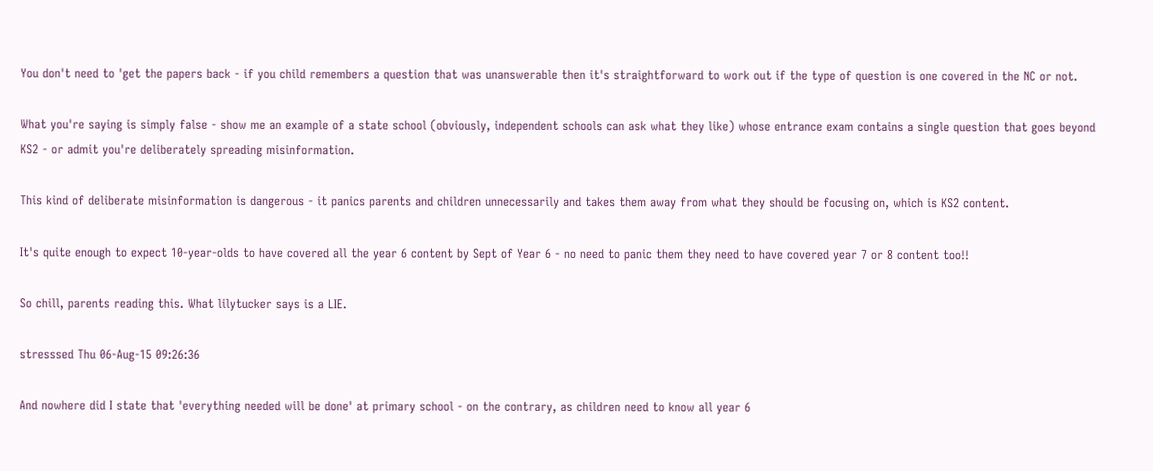You don't need to 'get the papers back - if you child remembers a question that was unanswerable then it's straightforward to work out if the type of question is one covered in the NC or not.

What you're saying is simply false - show me an example of a state school (obviously, independent schools can ask what they like) whose entrance exam contains a single question that goes beyond KS2 - or admit you're deliberately spreading misinformation.

This kind of deliberate misinformation is dangerous - it panics parents and children unnecessarily and takes them away from what they should be focusing on, which is KS2 content.

It's quite enough to expect 10-year-olds to have covered all the year 6 content by Sept of Year 6 - no need to panic them they need to have covered year 7 or 8 content too!!

So chill, parents reading this. What lilytucker says is a LIE.

stresssed Thu 06-Aug-15 09:26:36

And nowhere did I state that 'everything needed will be done' at primary school - on the contrary, as children need to know all year 6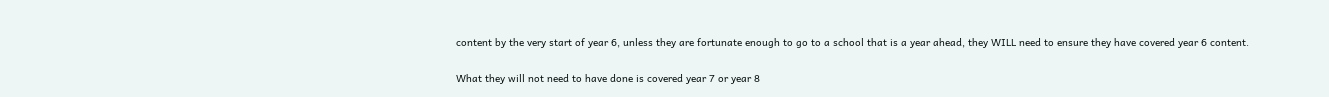content by the very start of year 6, unless they are fortunate enough to go to a school that is a year ahead, they WILL need to ensure they have covered year 6 content.

What they will not need to have done is covered year 7 or year 8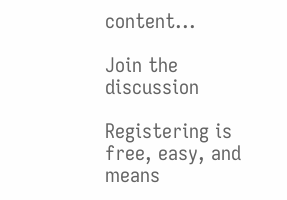content...

Join the discussion

Registering is free, easy, and means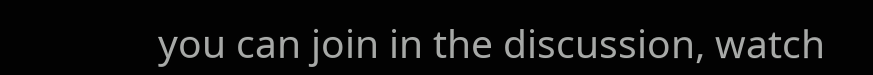you can join in the discussion, watch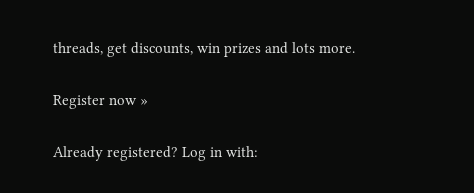threads, get discounts, win prizes and lots more.

Register now »

Already registered? Log in with: